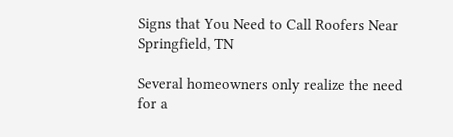Signs that You Need to Call Roofers Near Springfield, TN

Several homeowners only realize the need for a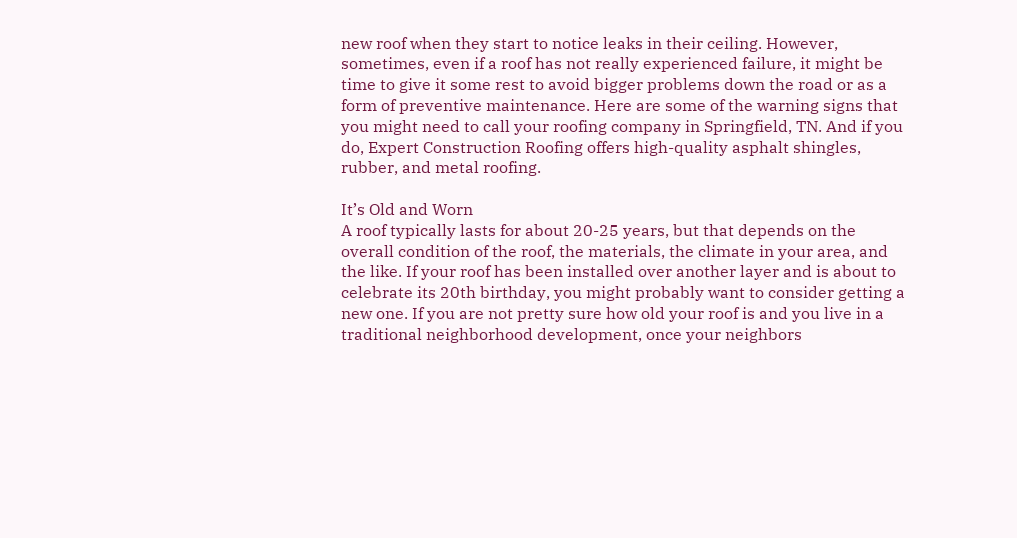new roof when they start to notice leaks in their ceiling. However, sometimes, even if a roof has not really experienced failure, it might be time to give it some rest to avoid bigger problems down the road or as a form of preventive maintenance. Here are some of the warning signs that you might need to call your roofing company in Springfield, TN. And if you do, Expert Construction Roofing offers high-quality asphalt shingles, rubber, and metal roofing.

It’s Old and Worn
A roof typically lasts for about 20-25 years, but that depends on the overall condition of the roof, the materials, the climate in your area, and the like. If your roof has been installed over another layer and is about to celebrate its 20th birthday, you might probably want to consider getting a new one. If you are not pretty sure how old your roof is and you live in a traditional neighborhood development, once your neighbors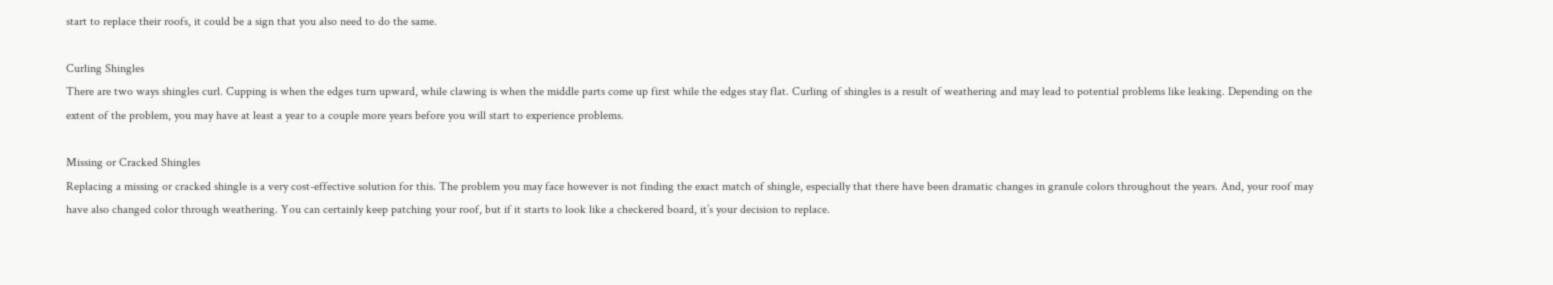start to replace their roofs, it could be a sign that you also need to do the same.

Curling Shingles
There are two ways shingles curl. Cupping is when the edges turn upward, while clawing is when the middle parts come up first while the edges stay flat. Curling of shingles is a result of weathering and may lead to potential problems like leaking. Depending on the extent of the problem, you may have at least a year to a couple more years before you will start to experience problems.

Missing or Cracked Shingles
Replacing a missing or cracked shingle is a very cost-effective solution for this. The problem you may face however is not finding the exact match of shingle, especially that there have been dramatic changes in granule colors throughout the years. And, your roof may have also changed color through weathering. You can certainly keep patching your roof, but if it starts to look like a checkered board, it’s your decision to replace.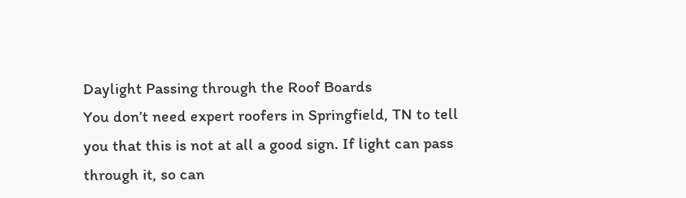Daylight Passing through the Roof Boards
You don’t need expert roofers in Springfield, TN to tell you that this is not at all a good sign. If light can pass through it, so can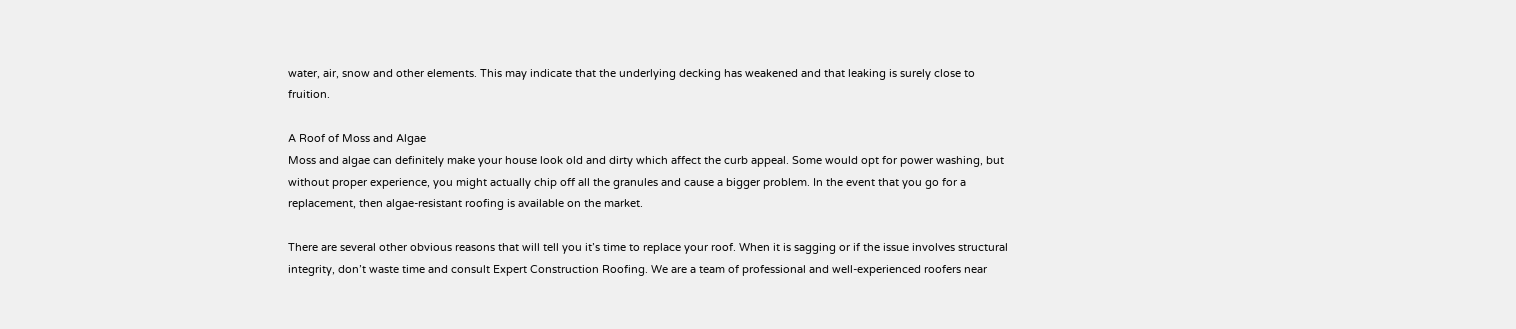water, air, snow and other elements. This may indicate that the underlying decking has weakened and that leaking is surely close to fruition.

A Roof of Moss and Algae
Moss and algae can definitely make your house look old and dirty which affect the curb appeal. Some would opt for power washing, but without proper experience, you might actually chip off all the granules and cause a bigger problem. In the event that you go for a replacement, then algae-resistant roofing is available on the market.

There are several other obvious reasons that will tell you it’s time to replace your roof. When it is sagging or if the issue involves structural integrity, don’t waste time and consult Expert Construction Roofing. We are a team of professional and well-experienced roofers near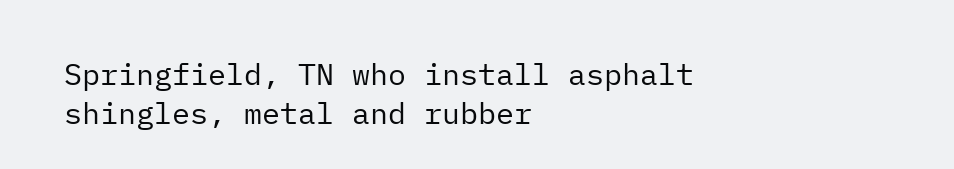Springfield, TN who install asphalt shingles, metal and rubber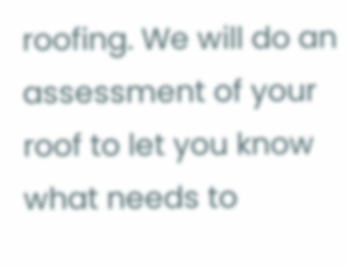roofing. We will do an assessment of your roof to let you know what needs to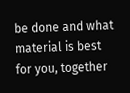be done and what material is best for you, together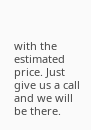with the estimated price. Just give us a call and we will be there.